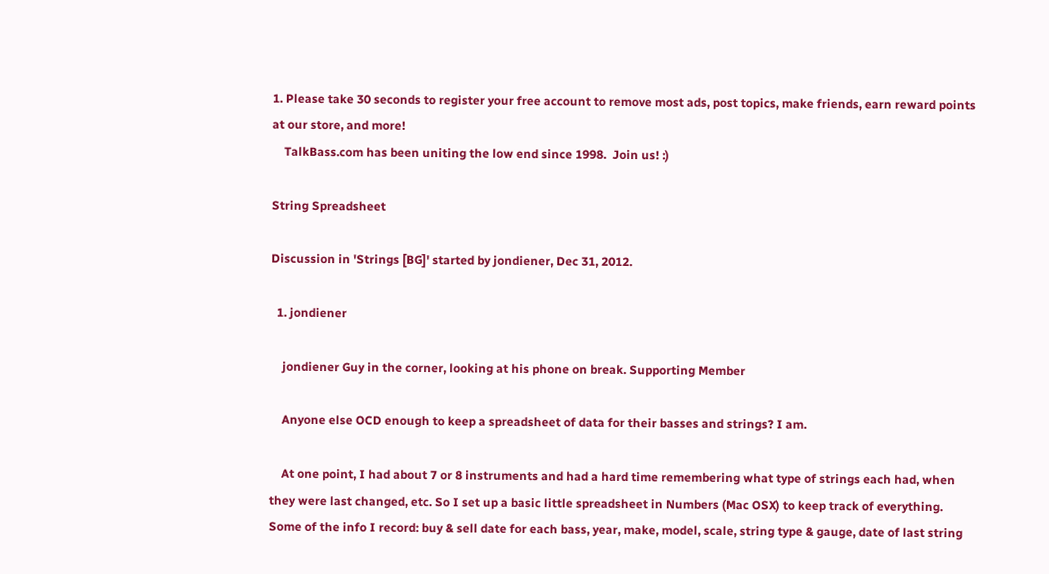1. Please take 30 seconds to register your free account to remove most ads, post topics, make friends, earn reward points at our store, and more!
    TalkBass.com has been uniting the low end since 1998.  Join us! :)

String Spreadsheet

Discussion in 'Strings [BG]' started by jondiener, Dec 31, 2012.

  1. jondiener

    jondiener Guy in the corner, looking at his phone on break. Supporting Member

    Anyone else OCD enough to keep a spreadsheet of data for their basses and strings? I am.

    At one point, I had about 7 or 8 instruments and had a hard time remembering what type of strings each had, when they were last changed, etc. So I set up a basic little spreadsheet in Numbers (Mac OSX) to keep track of everything. Some of the info I record: buy & sell date for each bass, year, make, model, scale, string type & gauge, date of last string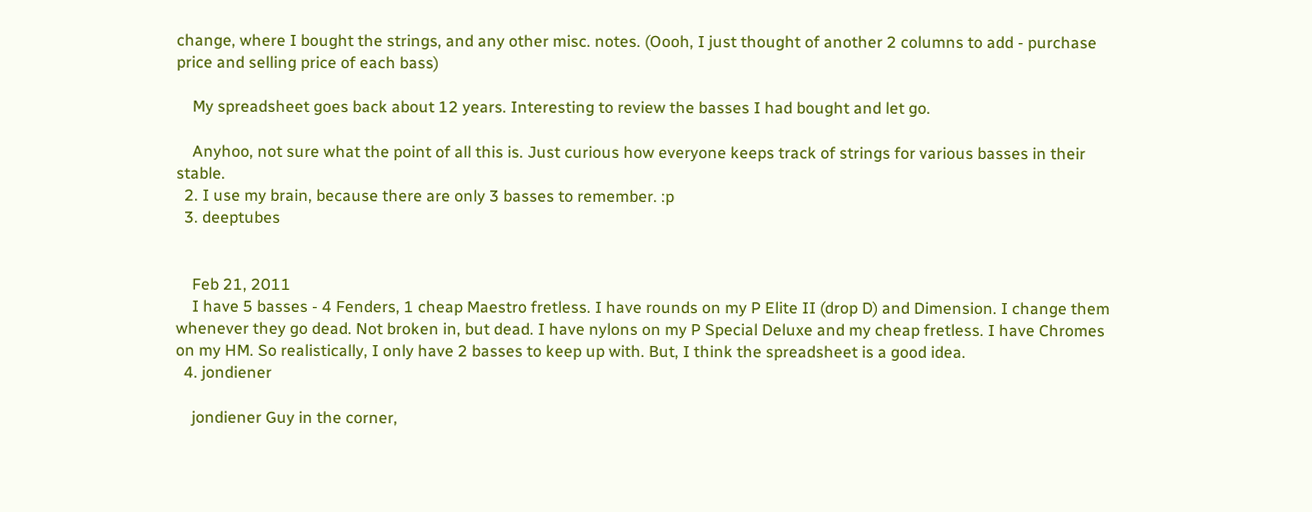change, where I bought the strings, and any other misc. notes. (Oooh, I just thought of another 2 columns to add - purchase price and selling price of each bass)

    My spreadsheet goes back about 12 years. Interesting to review the basses I had bought and let go.

    Anyhoo, not sure what the point of all this is. Just curious how everyone keeps track of strings for various basses in their stable.
  2. I use my brain, because there are only 3 basses to remember. :p
  3. deeptubes


    Feb 21, 2011
    I have 5 basses - 4 Fenders, 1 cheap Maestro fretless. I have rounds on my P Elite II (drop D) and Dimension. I change them whenever they go dead. Not broken in, but dead. I have nylons on my P Special Deluxe and my cheap fretless. I have Chromes on my HM. So realistically, I only have 2 basses to keep up with. But, I think the spreadsheet is a good idea.
  4. jondiener

    jondiener Guy in the corner,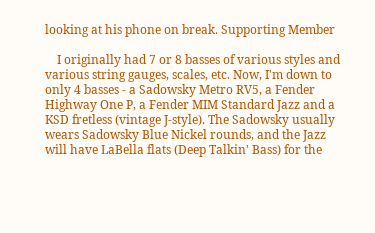looking at his phone on break. Supporting Member

    I originally had 7 or 8 basses of various styles and various string gauges, scales, etc. Now, I'm down to only 4 basses - a Sadowsky Metro RV5, a Fender Highway One P, a Fender MIM Standard Jazz and a KSD fretless (vintage J-style). The Sadowsky usually wears Sadowsky Blue Nickel rounds, and the Jazz will have LaBella flats (Deep Talkin' Bass) for the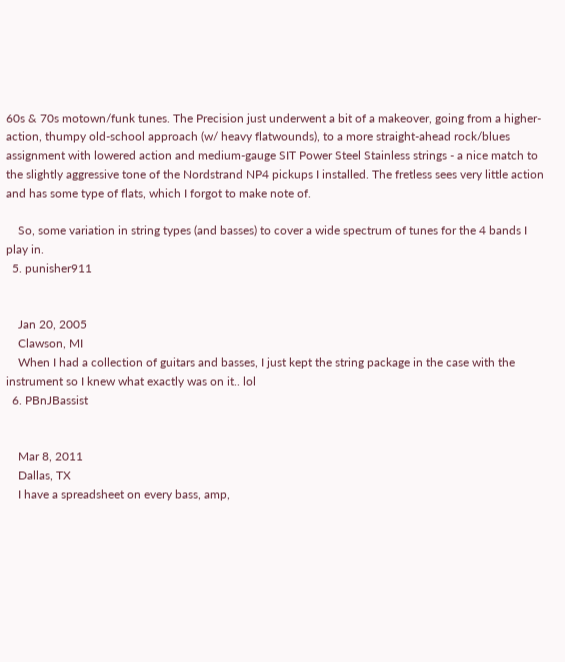60s & 70s motown/funk tunes. The Precision just underwent a bit of a makeover, going from a higher-action, thumpy old-school approach (w/ heavy flatwounds), to a more straight-ahead rock/blues assignment with lowered action and medium-gauge SIT Power Steel Stainless strings - a nice match to the slightly aggressive tone of the Nordstrand NP4 pickups I installed. The fretless sees very little action and has some type of flats, which I forgot to make note of.

    So, some variation in string types (and basses) to cover a wide spectrum of tunes for the 4 bands I play in.
  5. punisher911


    Jan 20, 2005
    Clawson, MI
    When I had a collection of guitars and basses, I just kept the string package in the case with the instrument so I knew what exactly was on it.. lol
  6. PBnJBassist


    Mar 8, 2011
    Dallas, TX
    I have a spreadsheet on every bass, amp,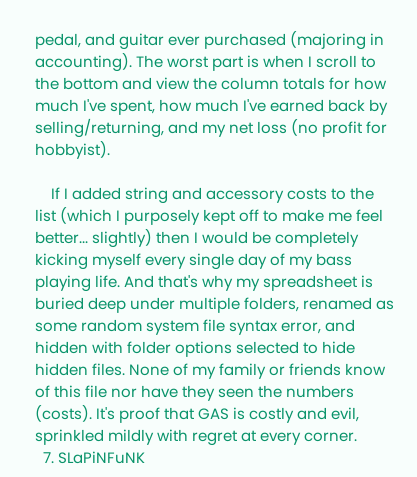pedal, and guitar ever purchased (majoring in accounting). The worst part is when I scroll to the bottom and view the column totals for how much I've spent, how much I've earned back by selling/returning, and my net loss (no profit for hobbyist).

    If I added string and accessory costs to the list (which I purposely kept off to make me feel better... slightly) then I would be completely kicking myself every single day of my bass playing life. And that's why my spreadsheet is buried deep under multiple folders, renamed as some random system file syntax error, and hidden with folder options selected to hide hidden files. None of my family or friends know of this file nor have they seen the numbers (costs). It's proof that GAS is costly and evil, sprinkled mildly with regret at every corner.
  7. SLaPiNFuNK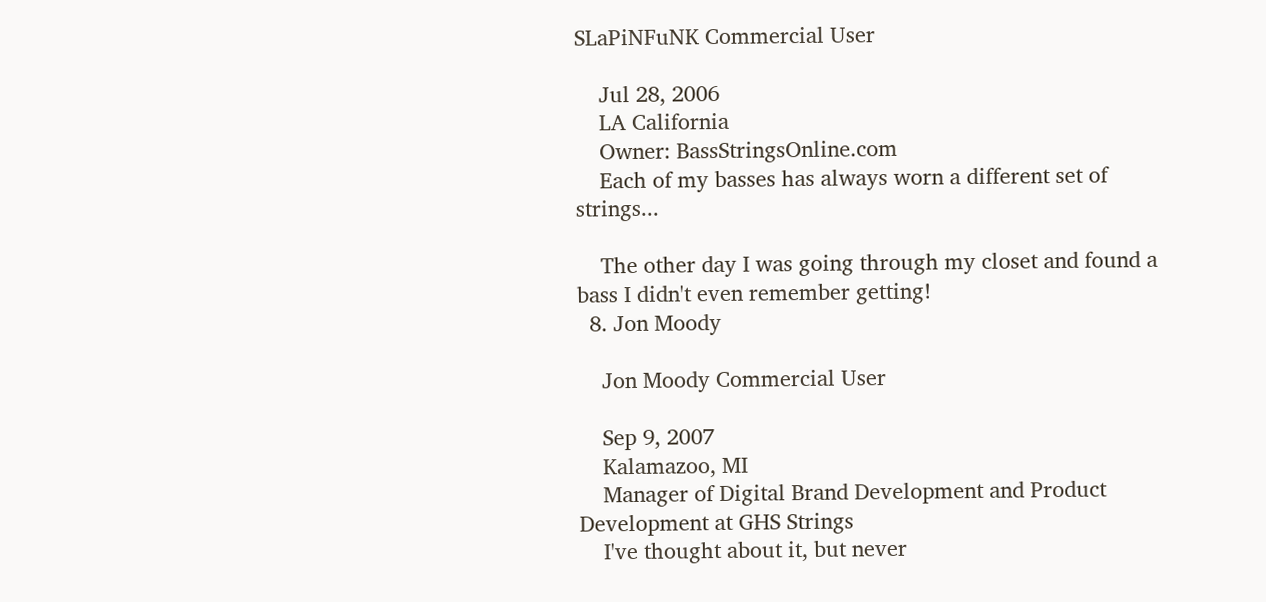SLaPiNFuNK Commercial User

    Jul 28, 2006
    LA California
    Owner: BassStringsOnline.com
    Each of my basses has always worn a different set of strings...

    The other day I was going through my closet and found a bass I didn't even remember getting!
  8. Jon Moody

    Jon Moody Commercial User

    Sep 9, 2007
    Kalamazoo, MI
    Manager of Digital Brand Development and Product Development at GHS Strings
    I've thought about it, but never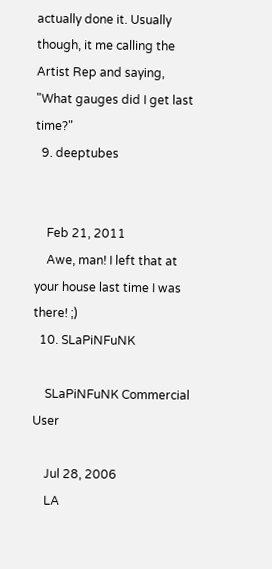actually done it. Usually though, it me calling the Artist Rep and saying, "What gauges did I get last time?"
  9. deeptubes


    Feb 21, 2011
    Awe, man! I left that at your house last time I was there! ;)
  10. SLaPiNFuNK

    SLaPiNFuNK Commercial User

    Jul 28, 2006
    LA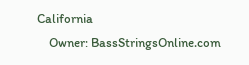California
    Owner: BassStringsOnline.com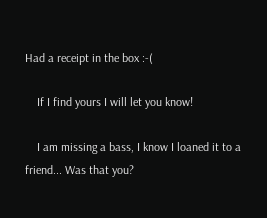Had a receipt in the box :-(

    If I find yours I will let you know!

    I am missing a bass, I know I loaned it to a friend... Was that you?